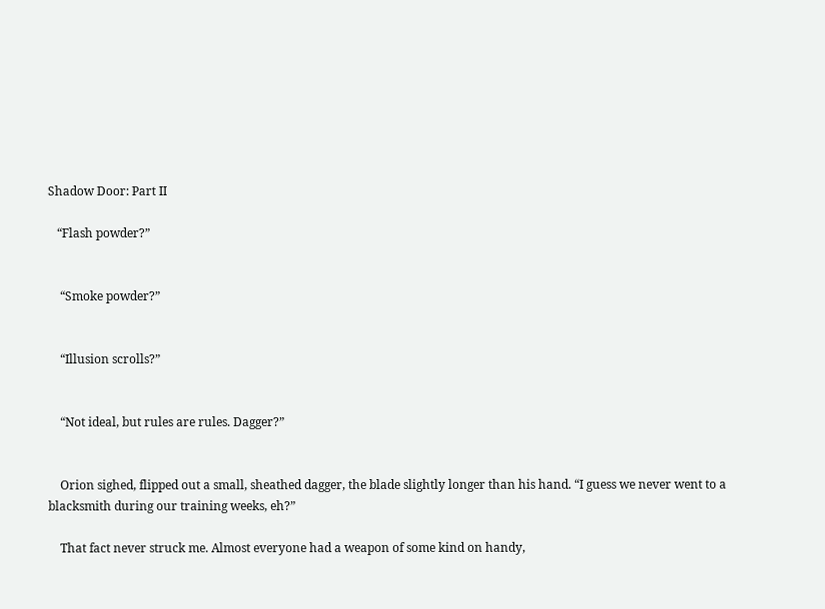Shadow Door: Part II

   “Flash powder?”


    “Smoke powder?”


    “Illusion scrolls?”


    “Not ideal, but rules are rules. Dagger?”


    Orion sighed, flipped out a small, sheathed dagger, the blade slightly longer than his hand. “I guess we never went to a blacksmith during our training weeks, eh?”

    That fact never struck me. Almost everyone had a weapon of some kind on handy,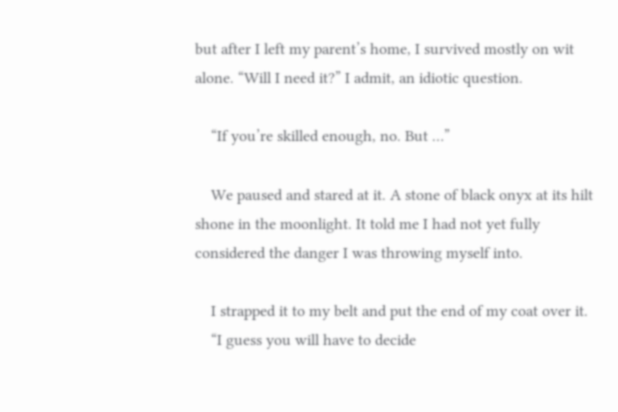but after I left my parent’s home, I survived mostly on wit alone. “Will I need it?” I admit, an idiotic question.

    “If you’re skilled enough, no. But …”

    We paused and stared at it. A stone of black onyx at its hilt shone in the moonlight. It told me I had not yet fully considered the danger I was throwing myself into.

    I strapped it to my belt and put the end of my coat over it.
    “I guess you will have to decide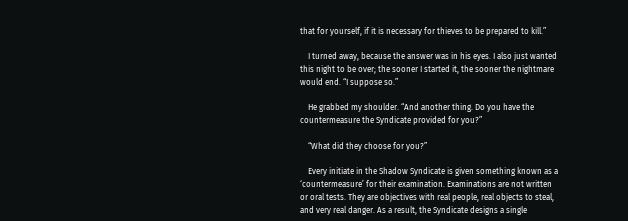that for yourself, if it is necessary for thieves to be prepared to kill.”

    I turned away, because the answer was in his eyes. I also just wanted this night to be over; the sooner I started it, the sooner the nightmare would end. “I suppose so.”

    He grabbed my shoulder. “And another thing. Do you have the countermeasure the Syndicate provided for you?”

    “What did they choose for you?”

    Every initiate in the Shadow Syndicate is given something known as a ‘countermeasure’ for their examination. Examinations are not written or oral tests. They are objectives with real people, real objects to steal, and very real danger. As a result, the Syndicate designs a single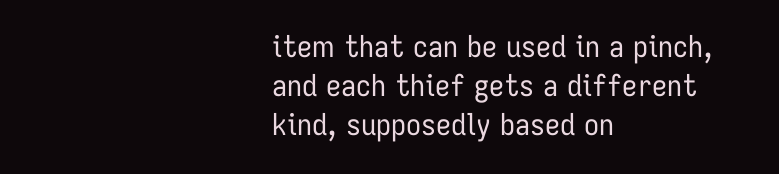item that can be used in a pinch, and each thief gets a different kind, supposedly based on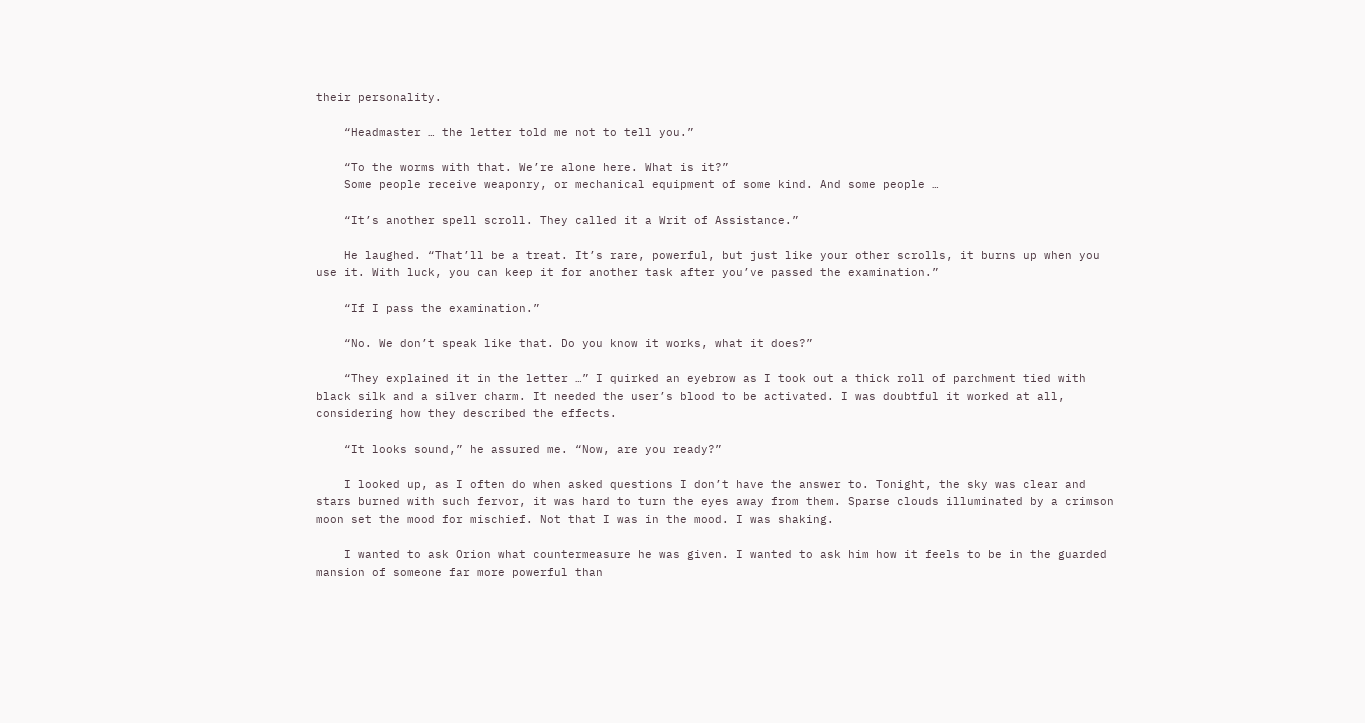their personality.

    “Headmaster … the letter told me not to tell you.”

    “To the worms with that. We’re alone here. What is it?”
    Some people receive weaponry, or mechanical equipment of some kind. And some people …

    “It’s another spell scroll. They called it a Writ of Assistance.”

    He laughed. “That’ll be a treat. It’s rare, powerful, but just like your other scrolls, it burns up when you use it. With luck, you can keep it for another task after you’ve passed the examination.”

    “If I pass the examination.”

    “No. We don’t speak like that. Do you know it works, what it does?”

    “They explained it in the letter …” I quirked an eyebrow as I took out a thick roll of parchment tied with black silk and a silver charm. It needed the user’s blood to be activated. I was doubtful it worked at all, considering how they described the effects.

    “It looks sound,” he assured me. “Now, are you ready?”

    I looked up, as I often do when asked questions I don’t have the answer to. Tonight, the sky was clear and stars burned with such fervor, it was hard to turn the eyes away from them. Sparse clouds illuminated by a crimson moon set the mood for mischief. Not that I was in the mood. I was shaking.

    I wanted to ask Orion what countermeasure he was given. I wanted to ask him how it feels to be in the guarded mansion of someone far more powerful than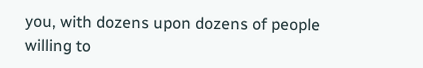you, with dozens upon dozens of people willing to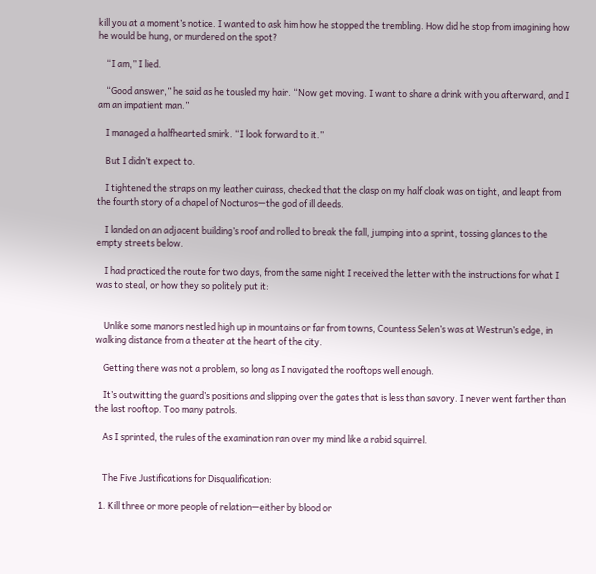kill you at a moment’s notice. I wanted to ask him how he stopped the trembling. How did he stop from imagining how he would be hung, or murdered on the spot?

    “I am,” I lied.

    “Good answer,” he said as he tousled my hair. “Now get moving. I want to share a drink with you afterward, and I am an impatient man.”

    I managed a halfhearted smirk. “I look forward to it.”

    But I didn’t expect to.

    I tightened the straps on my leather cuirass, checked that the clasp on my half cloak was on tight, and leapt from the fourth story of a chapel of Nocturos—the god of ill deeds.

    I landed on an adjacent building’s roof and rolled to break the fall, jumping into a sprint, tossing glances to the empty streets below.

    I had practiced the route for two days, from the same night I received the letter with the instructions for what I was to steal, or how they so politely put it:


    Unlike some manors nestled high up in mountains or far from towns, Countess Selen’s was at Westrun’s edge, in walking distance from a theater at the heart of the city.

    Getting there was not a problem, so long as I navigated the rooftops well enough.

    It’s outwitting the guard’s positions and slipping over the gates that is less than savory. I never went farther than the last rooftop. Too many patrols.

    As I sprinted, the rules of the examination ran over my mind like a rabid squirrel.


    The Five Justifications for Disqualification:

  1. Kill three or more people of relation—either by blood or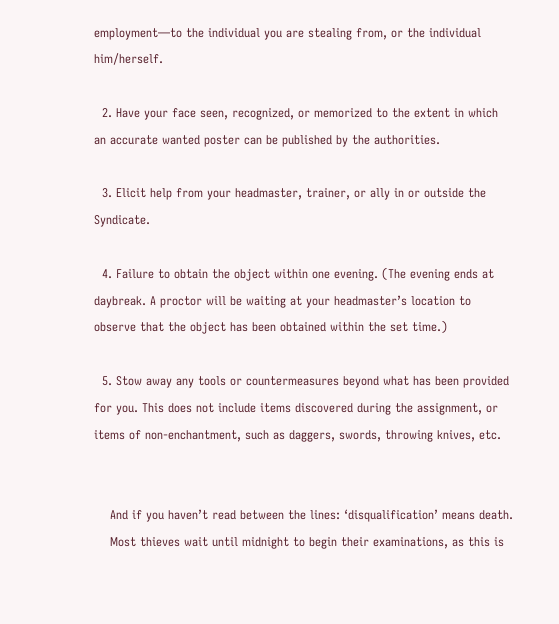employment—to the individual you are stealing from, or the individual him/herself.

  2. Have your face seen, recognized, or memorized to the extent in which an accurate wanted poster can be published by the authorities.

  3. Elicit help from your headmaster, trainer, or ally in or outside the Syndicate.

  4. Failure to obtain the object within one evening. (The evening ends at daybreak. A proctor will be waiting at your headmaster’s location to observe that the object has been obtained within the set time.)

  5. Stow away any tools or countermeasures beyond what has been provided for you. This does not include items discovered during the assignment, or items of non-enchantment, such as daggers, swords, throwing knives, etc.


    And if you haven’t read between the lines: ‘disqualification’ means death.
    Most thieves wait until midnight to begin their examinations, as this is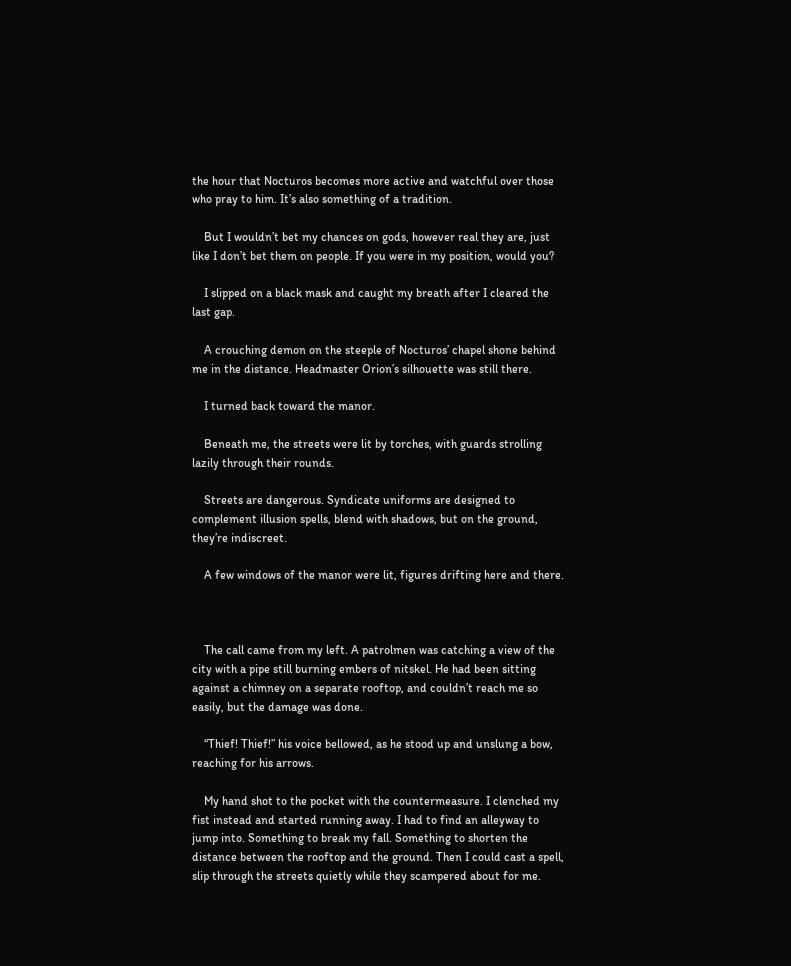the hour that Nocturos becomes more active and watchful over those who pray to him. It’s also something of a tradition.

    But I wouldn’t bet my chances on gods, however real they are, just like I don’t bet them on people. If you were in my position, would you?

    I slipped on a black mask and caught my breath after I cleared the last gap.

    A crouching demon on the steeple of Nocturos’ chapel shone behind me in the distance. Headmaster Orion’s silhouette was still there.

    I turned back toward the manor.

    Beneath me, the streets were lit by torches, with guards strolling lazily through their rounds.

    Streets are dangerous. Syndicate uniforms are designed to complement illusion spells, blend with shadows, but on the ground, they’re indiscreet.

    A few windows of the manor were lit, figures drifting here and there.



    The call came from my left. A patrolmen was catching a view of the city with a pipe still burning embers of nitskel. He had been sitting against a chimney on a separate rooftop, and couldn’t reach me so easily, but the damage was done.

    “Thief! Thief!” his voice bellowed, as he stood up and unslung a bow, reaching for his arrows.

    My hand shot to the pocket with the countermeasure. I clenched my fist instead and started running away. I had to find an alleyway to jump into. Something to break my fall. Something to shorten the distance between the rooftop and the ground. Then I could cast a spell, slip through the streets quietly while they scampered about for me.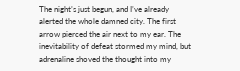The night’s just begun, and I’ve already alerted the whole damned city. The first arrow pierced the air next to my ear. The inevitability of defeat stormed my mind, but adrenaline shoved the thought into my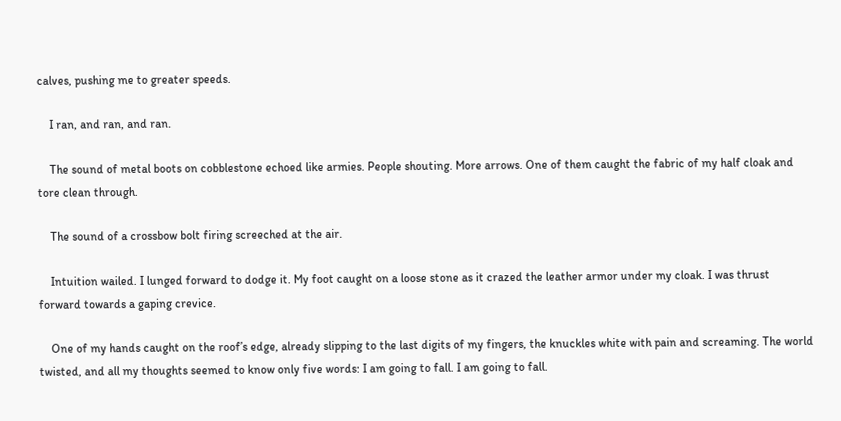calves, pushing me to greater speeds.

    I ran, and ran, and ran.

    The sound of metal boots on cobblestone echoed like armies. People shouting. More arrows. One of them caught the fabric of my half cloak and tore clean through.

    The sound of a crossbow bolt firing screeched at the air.

    Intuition wailed. I lunged forward to dodge it. My foot caught on a loose stone as it crazed the leather armor under my cloak. I was thrust forward towards a gaping crevice.

    One of my hands caught on the roof’s edge, already slipping to the last digits of my fingers, the knuckles white with pain and screaming. The world twisted, and all my thoughts seemed to know only five words: I am going to fall. I am going to fall.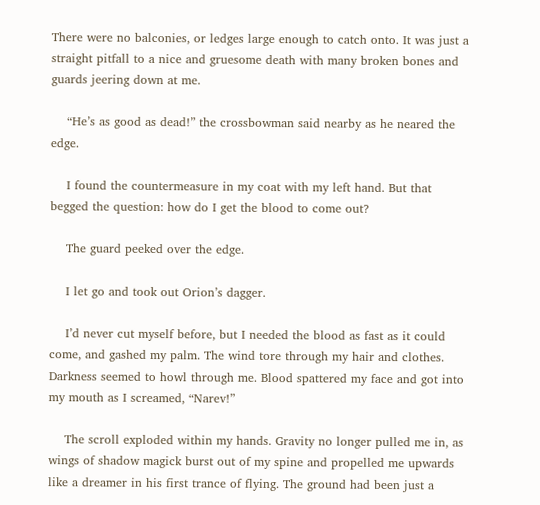There were no balconies, or ledges large enough to catch onto. It was just a straight pitfall to a nice and gruesome death with many broken bones and guards jeering down at me.

    “He’s as good as dead!” the crossbowman said nearby as he neared the edge.

    I found the countermeasure in my coat with my left hand. But that begged the question: how do I get the blood to come out?

    The guard peeked over the edge.

    I let go and took out Orion’s dagger.

    I’d never cut myself before, but I needed the blood as fast as it could come, and gashed my palm. The wind tore through my hair and clothes. Darkness seemed to howl through me. Blood spattered my face and got into my mouth as I screamed, “Narev!”

    The scroll exploded within my hands. Gravity no longer pulled me in, as wings of shadow magick burst out of my spine and propelled me upwards like a dreamer in his first trance of flying. The ground had been just a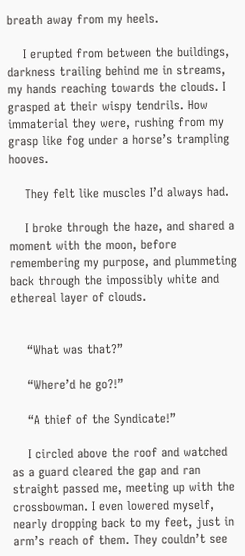breath away from my heels.

    I erupted from between the buildings, darkness trailing behind me in streams, my hands reaching towards the clouds. I grasped at their wispy tendrils. How immaterial they were, rushing from my grasp like fog under a horse’s trampling hooves.

    They felt like muscles I’d always had.

    I broke through the haze, and shared a moment with the moon, before remembering my purpose, and plummeting back through the impossibly white and ethereal layer of clouds.


    “What was that?”

    “Where’d he go?!”

    “A thief of the Syndicate!”

    I circled above the roof and watched as a guard cleared the gap and ran straight passed me, meeting up with the crossbowman. I even lowered myself, nearly dropping back to my feet, just in arm’s reach of them. They couldn’t see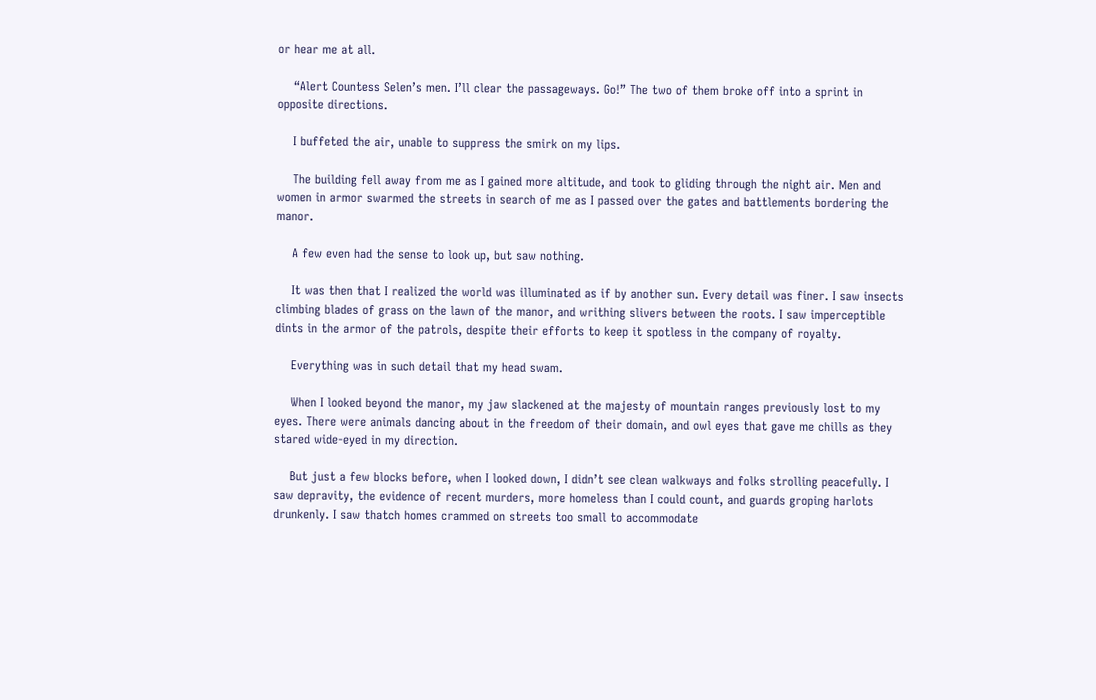or hear me at all.

    “Alert Countess Selen’s men. I’ll clear the passageways. Go!” The two of them broke off into a sprint in opposite directions.

    I buffeted the air, unable to suppress the smirk on my lips.

    The building fell away from me as I gained more altitude, and took to gliding through the night air. Men and women in armor swarmed the streets in search of me as I passed over the gates and battlements bordering the manor.

    A few even had the sense to look up, but saw nothing.

    It was then that I realized the world was illuminated as if by another sun. Every detail was finer. I saw insects climbing blades of grass on the lawn of the manor, and writhing slivers between the roots. I saw imperceptible dints in the armor of the patrols, despite their efforts to keep it spotless in the company of royalty.

    Everything was in such detail that my head swam.

    When I looked beyond the manor, my jaw slackened at the majesty of mountain ranges previously lost to my eyes. There were animals dancing about in the freedom of their domain, and owl eyes that gave me chills as they stared wide-eyed in my direction.

    But just a few blocks before, when I looked down, I didn’t see clean walkways and folks strolling peacefully. I saw depravity, the evidence of recent murders, more homeless than I could count, and guards groping harlots drunkenly. I saw thatch homes crammed on streets too small to accommodate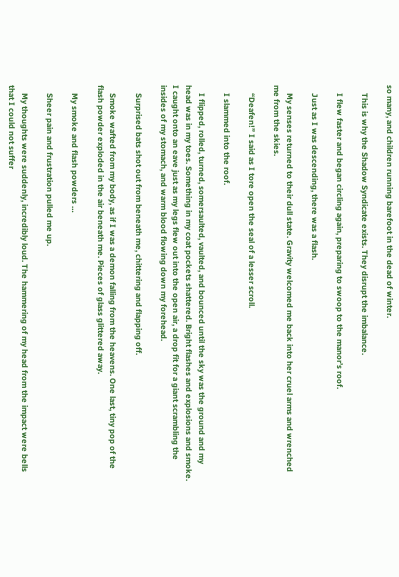so many, and children running barefoot in the dead of winter.

    This is why the Shadow Syndicate exists. They disrupt the imbalance.

    I flew faster and began circling again, preparing to swoop to the manor’s roof.

    Just as I was descending, there was a flash.

    My senses returned to their dull state. Gravity welcomed me back into her cruel arms and wrenched me from the skies.

    “Deafen!” I said as I tore open the seal of a lesser scroll.

    I slammed into the roof.

    I flipped, rolled, turned, somersaulted, vaulted, and bounced until the sky was the ground and my head was in my toes. Something in my coat pockets shattered. Bright flashes and explosions and smoke. I caught onto an eave just as my legs flew out into the open air, a drop fit for a giant scrambling the insides of my stomach, and warm blood flowing down my forehead.

    Surprised bats shot out from beneath me, chittering and flapping off.

    Smoke wafted from my body, as if I was a demon falling from the heavens. One last, tiny pop of the flash powder exploded in the air beneath me. Pieces of glass glittered away.

    My smoke and flash powders …

    Sheer pain and frustration pulled me up.

    My thoughts were suddenly, incredibly loud. The hammering of my head from the impact were bells that I could not suffer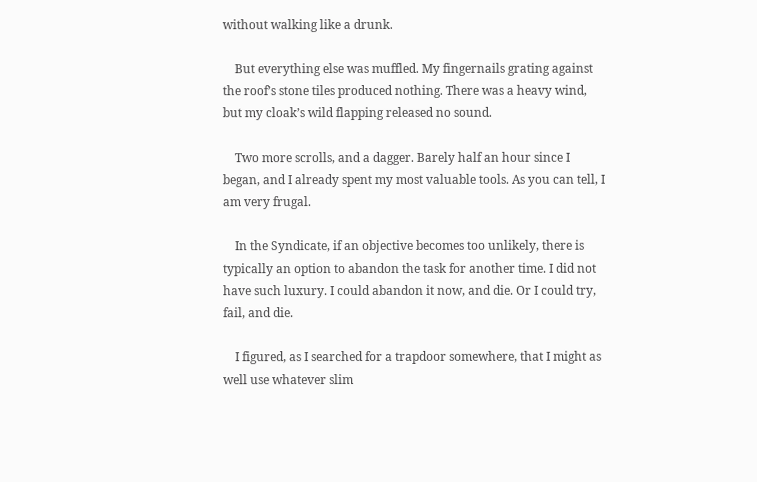without walking like a drunk.

    But everything else was muffled. My fingernails grating against the roof’s stone tiles produced nothing. There was a heavy wind, but my cloak’s wild flapping released no sound.

    Two more scrolls, and a dagger. Barely half an hour since I began, and I already spent my most valuable tools. As you can tell, I am very frugal.

    In the Syndicate, if an objective becomes too unlikely, there is typically an option to abandon the task for another time. I did not have such luxury. I could abandon it now, and die. Or I could try, fail, and die.

    I figured, as I searched for a trapdoor somewhere, that I might as well use whatever slim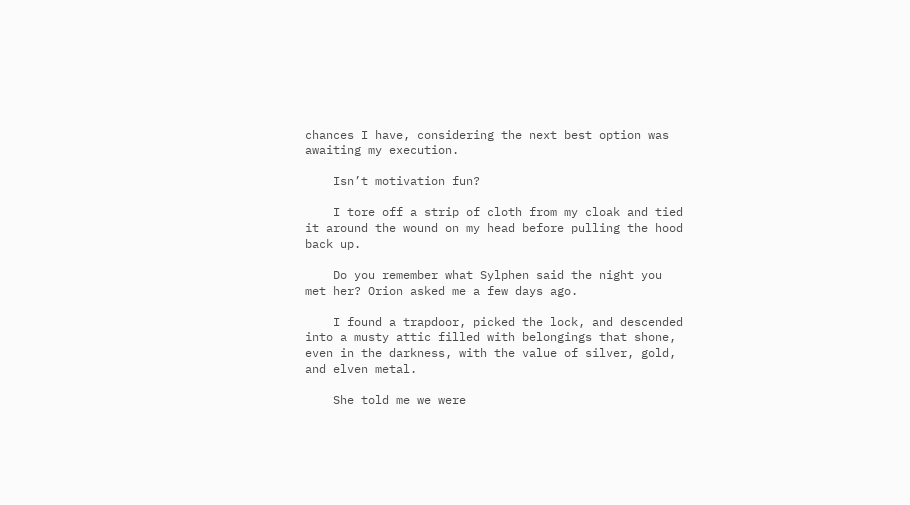chances I have, considering the next best option was awaiting my execution.

    Isn’t motivation fun?

    I tore off a strip of cloth from my cloak and tied it around the wound on my head before pulling the hood back up.

    Do you remember what Sylphen said the night you met her? Orion asked me a few days ago.

    I found a trapdoor, picked the lock, and descended into a musty attic filled with belongings that shone, even in the darkness, with the value of silver, gold, and elven metal.

    She told me we were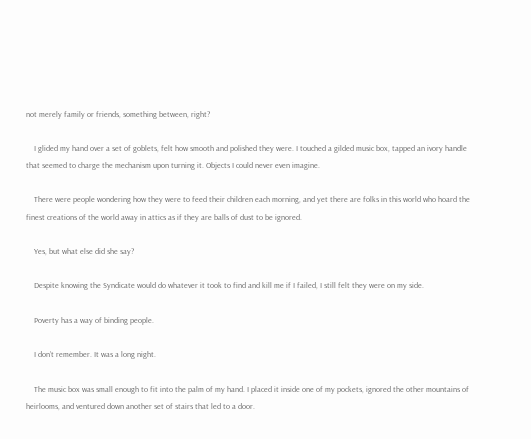not merely family or friends, something between, right?

    I glided my hand over a set of goblets, felt how smooth and polished they were. I touched a gilded music box, tapped an ivory handle that seemed to charge the mechanism upon turning it. Objects I could never even imagine.

    There were people wondering how they were to feed their children each morning, and yet there are folks in this world who hoard the finest creations of the world away in attics as if they are balls of dust to be ignored.

    Yes, but what else did she say?

    Despite knowing the Syndicate would do whatever it took to find and kill me if I failed, I still felt they were on my side.

    Poverty has a way of binding people.

    I don’t remember. It was a long night.

    The music box was small enough to fit into the palm of my hand. I placed it inside one of my pockets, ignored the other mountains of heirlooms, and ventured down another set of stairs that led to a door.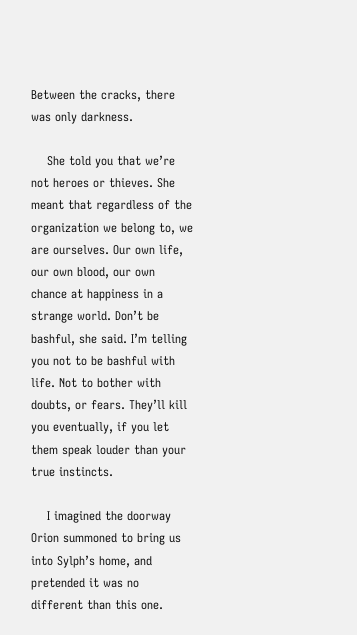Between the cracks, there was only darkness.

    She told you that we’re not heroes or thieves. She meant that regardless of the organization we belong to, we are ourselves. Our own life, our own blood, our own chance at happiness in a strange world. Don’t be bashful, she said. I’m telling you not to be bashful with life. Not to bother with doubts, or fears. They’ll kill you eventually, if you let them speak louder than your true instincts.

    I imagined the doorway Orion summoned to bring us into Sylph’s home, and pretended it was no different than this one.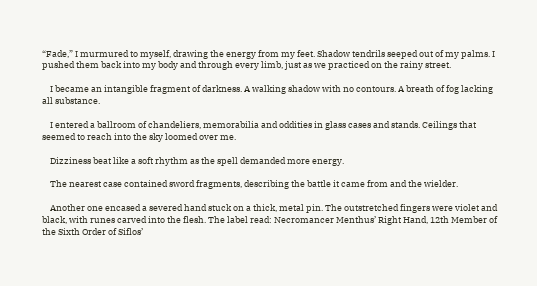“Fade,” I murmured to myself, drawing the energy from my feet. Shadow tendrils seeped out of my palms. I pushed them back into my body and through every limb, just as we practiced on the rainy street.

    I became an intangible fragment of darkness. A walking shadow with no contours. A breath of fog lacking all substance.

    I entered a ballroom of chandeliers, memorabilia and oddities in glass cases and stands. Ceilings that seemed to reach into the sky loomed over me.

    Dizziness beat like a soft rhythm as the spell demanded more energy.

    The nearest case contained sword fragments, describing the battle it came from and the wielder.

    Another one encased a severed hand stuck on a thick, metal pin. The outstretched fingers were violet and black, with runes carved into the flesh. The label read: Necromancer Menthus’ Right Hand, 12th Member of the Sixth Order of Siflos’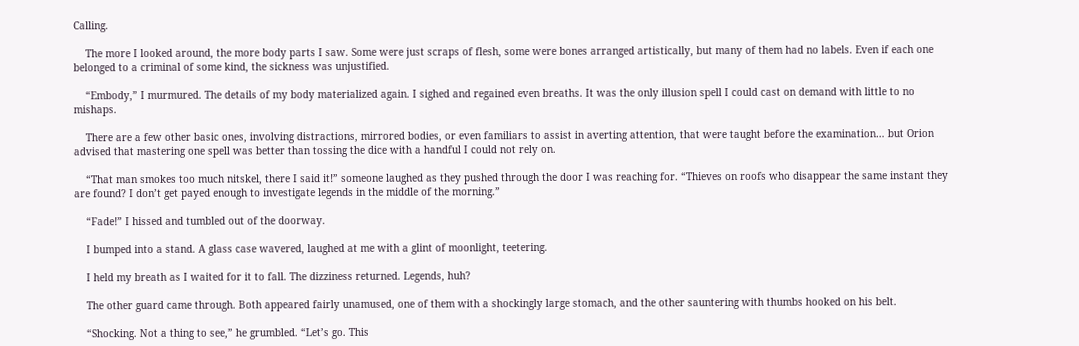Calling.

    The more I looked around, the more body parts I saw. Some were just scraps of flesh, some were bones arranged artistically, but many of them had no labels. Even if each one belonged to a criminal of some kind, the sickness was unjustified.

    “Embody,” I murmured. The details of my body materialized again. I sighed and regained even breaths. It was the only illusion spell I could cast on demand with little to no mishaps.

    There are a few other basic ones, involving distractions, mirrored bodies, or even familiars to assist in averting attention, that were taught before the examination… but Orion advised that mastering one spell was better than tossing the dice with a handful I could not rely on.

    “That man smokes too much nitskel, there I said it!” someone laughed as they pushed through the door I was reaching for. “Thieves on roofs who disappear the same instant they are found? I don’t get payed enough to investigate legends in the middle of the morning.”

    “Fade!” I hissed and tumbled out of the doorway.

    I bumped into a stand. A glass case wavered, laughed at me with a glint of moonlight, teetering.

    I held my breath as I waited for it to fall. The dizziness returned. Legends, huh?

    The other guard came through. Both appeared fairly unamused, one of them with a shockingly large stomach, and the other sauntering with thumbs hooked on his belt.

    “Shocking. Not a thing to see,” he grumbled. “Let’s go. This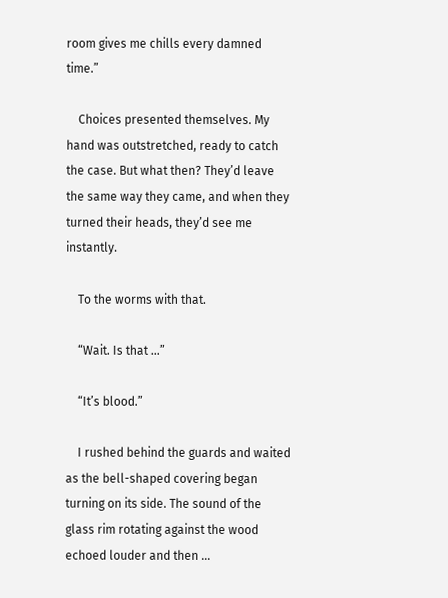room gives me chills every damned time.”

    Choices presented themselves. My hand was outstretched, ready to catch the case. But what then? They’d leave the same way they came, and when they turned their heads, they’d see me instantly.

    To the worms with that.

    “Wait. Is that …”

    “It’s blood.”

    I rushed behind the guards and waited as the bell-shaped covering began turning on its side. The sound of the glass rim rotating against the wood echoed louder and then …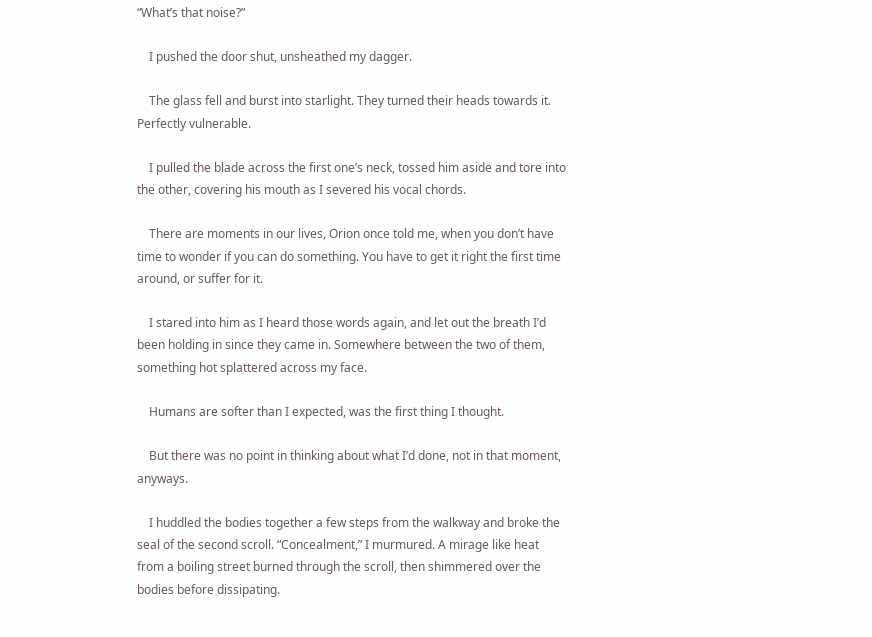“What’s that noise?”

    I pushed the door shut, unsheathed my dagger.

    The glass fell and burst into starlight. They turned their heads towards it. Perfectly vulnerable.

    I pulled the blade across the first one’s neck, tossed him aside and tore into the other, covering his mouth as I severed his vocal chords.

    There are moments in our lives, Orion once told me, when you don’t have time to wonder if you can do something. You have to get it right the first time around, or suffer for it.

    I stared into him as I heard those words again, and let out the breath I’d been holding in since they came in. Somewhere between the two of them, something hot splattered across my face.

    Humans are softer than I expected, was the first thing I thought.

    But there was no point in thinking about what I’d done, not in that moment, anyways.

    I huddled the bodies together a few steps from the walkway and broke the seal of the second scroll. “Concealment,” I murmured. A mirage like heat from a boiling street burned through the scroll, then shimmered over the bodies before dissipating.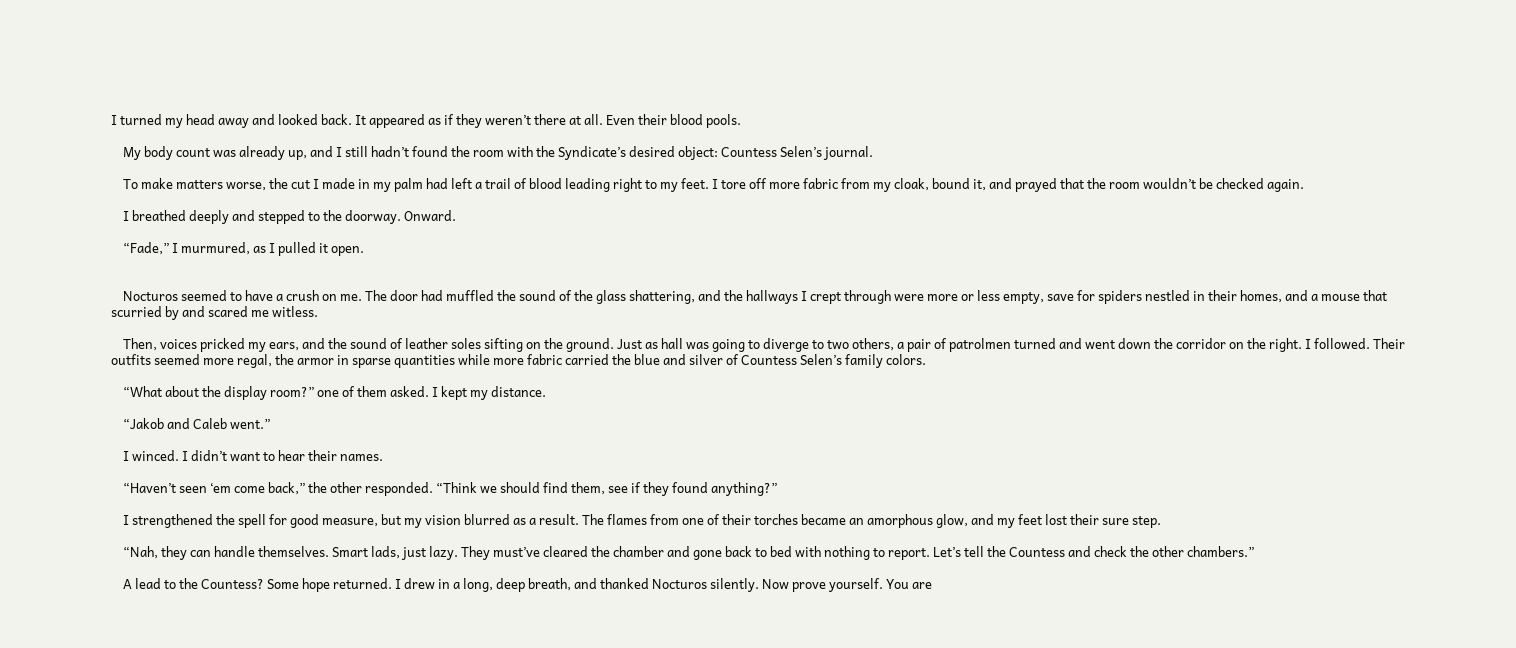I turned my head away and looked back. It appeared as if they weren’t there at all. Even their blood pools.

    My body count was already up, and I still hadn’t found the room with the Syndicate’s desired object: Countess Selen’s journal.

    To make matters worse, the cut I made in my palm had left a trail of blood leading right to my feet. I tore off more fabric from my cloak, bound it, and prayed that the room wouldn’t be checked again.

    I breathed deeply and stepped to the doorway. Onward.

    “Fade,” I murmured, as I pulled it open.


    Nocturos seemed to have a crush on me. The door had muffled the sound of the glass shattering, and the hallways I crept through were more or less empty, save for spiders nestled in their homes, and a mouse that scurried by and scared me witless.

    Then, voices pricked my ears, and the sound of leather soles sifting on the ground. Just as hall was going to diverge to two others, a pair of patrolmen turned and went down the corridor on the right. I followed. Their outfits seemed more regal, the armor in sparse quantities while more fabric carried the blue and silver of Countess Selen’s family colors.

    “What about the display room?” one of them asked. I kept my distance.

    “Jakob and Caleb went.”

    I winced. I didn’t want to hear their names.

    “Haven’t seen ‘em come back,” the other responded. “Think we should find them, see if they found anything?”

    I strengthened the spell for good measure, but my vision blurred as a result. The flames from one of their torches became an amorphous glow, and my feet lost their sure step.

    “Nah, they can handle themselves. Smart lads, just lazy. They must’ve cleared the chamber and gone back to bed with nothing to report. Let’s tell the Countess and check the other chambers.”

    A lead to the Countess? Some hope returned. I drew in a long, deep breath, and thanked Nocturos silently. Now prove yourself. You are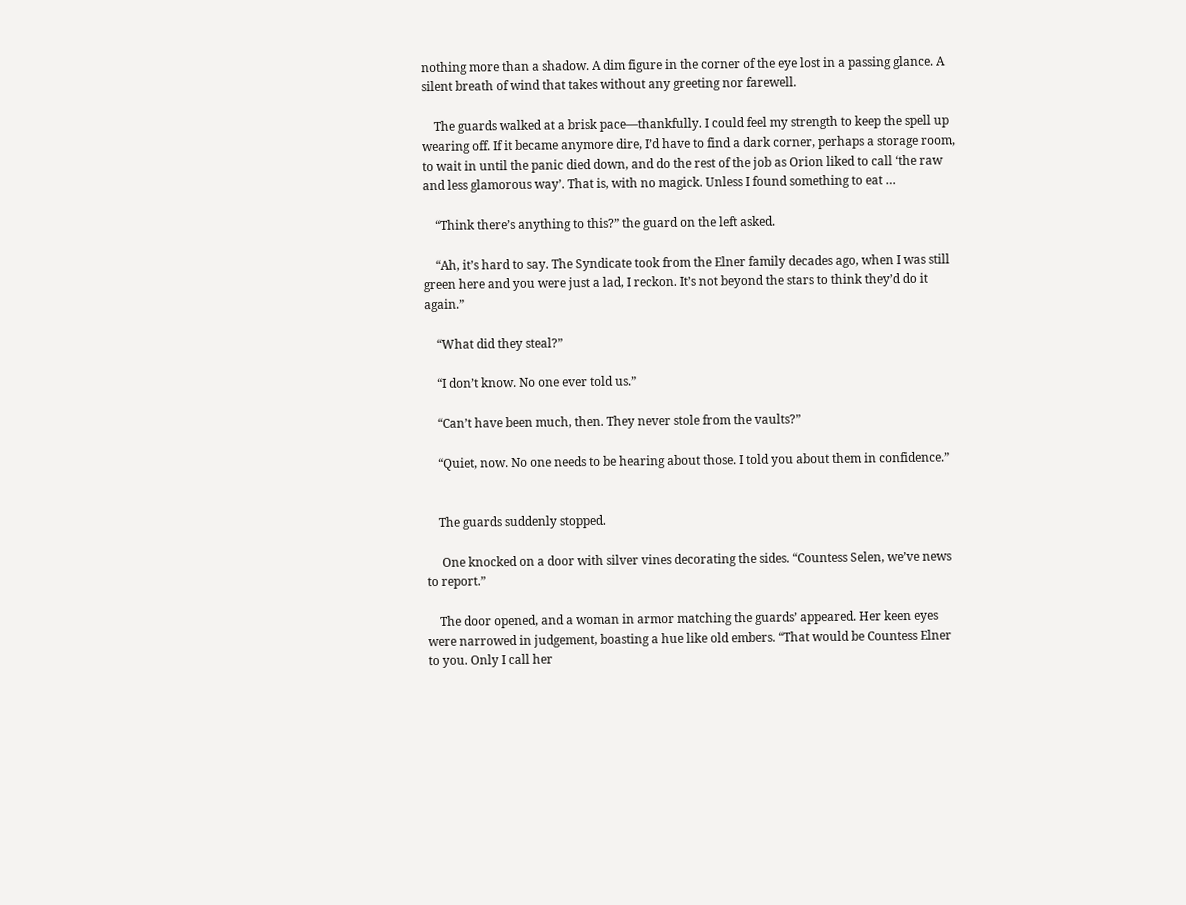nothing more than a shadow. A dim figure in the corner of the eye lost in a passing glance. A silent breath of wind that takes without any greeting nor farewell.

    The guards walked at a brisk pace—thankfully. I could feel my strength to keep the spell up wearing off. If it became anymore dire, I’d have to find a dark corner, perhaps a storage room, to wait in until the panic died down, and do the rest of the job as Orion liked to call ‘the raw and less glamorous way’. That is, with no magick. Unless I found something to eat …

    “Think there’s anything to this?” the guard on the left asked.

    “Ah, it’s hard to say. The Syndicate took from the Elner family decades ago, when I was still green here and you were just a lad, I reckon. It’s not beyond the stars to think they’d do it again.”

    “What did they steal?”

    “I don’t know. No one ever told us.”

    “Can’t have been much, then. They never stole from the vaults?”

    “Quiet, now. No one needs to be hearing about those. I told you about them in confidence.”


    The guards suddenly stopped.

     One knocked on a door with silver vines decorating the sides. “Countess Selen, we’ve news to report.”

    The door opened, and a woman in armor matching the guards’ appeared. Her keen eyes were narrowed in judgement, boasting a hue like old embers. “That would be Countess Elner to you. Only I call her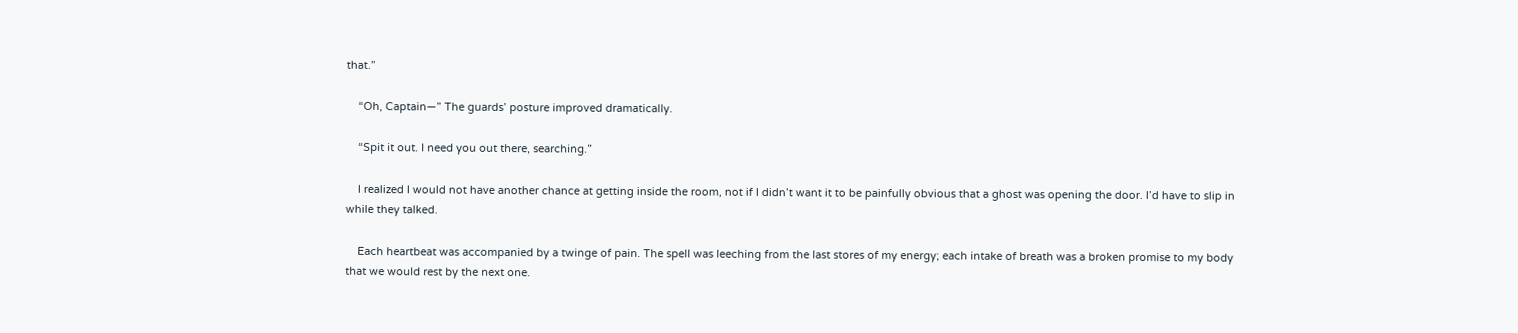that.”

    “Oh, Captain—” The guards’ posture improved dramatically.

    “Spit it out. I need you out there, searching.”

    I realized I would not have another chance at getting inside the room, not if I didn’t want it to be painfully obvious that a ghost was opening the door. I’d have to slip in while they talked.

    Each heartbeat was accompanied by a twinge of pain. The spell was leeching from the last stores of my energy; each intake of breath was a broken promise to my body that we would rest by the next one.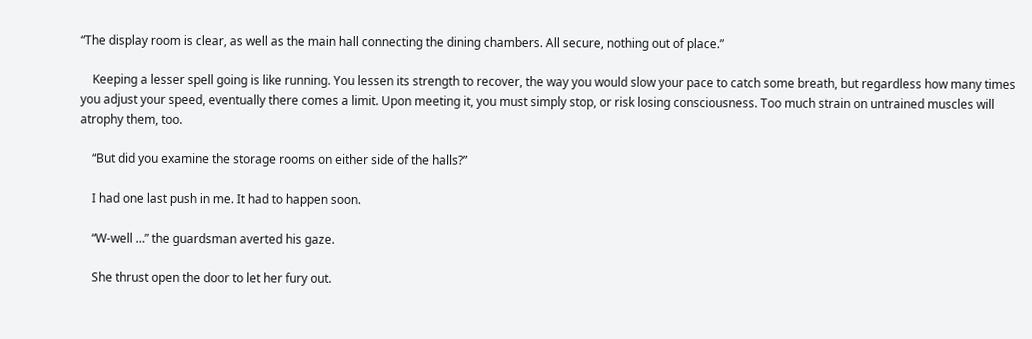“The display room is clear, as well as the main hall connecting the dining chambers. All secure, nothing out of place.”

    Keeping a lesser spell going is like running. You lessen its strength to recover, the way you would slow your pace to catch some breath, but regardless how many times you adjust your speed, eventually there comes a limit. Upon meeting it, you must simply stop, or risk losing consciousness. Too much strain on untrained muscles will atrophy them, too.

    “But did you examine the storage rooms on either side of the halls?”

    I had one last push in me. It had to happen soon.

    “W-well …” the guardsman averted his gaze.

    She thrust open the door to let her fury out.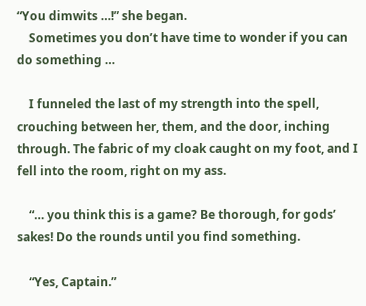“You dimwits …!” she began.
    Sometimes you don’t have time to wonder if you can do something …

    I funneled the last of my strength into the spell, crouching between her, them, and the door, inching through. The fabric of my cloak caught on my foot, and I fell into the room, right on my ass.

    “… you think this is a game? Be thorough, for gods’ sakes! Do the rounds until you find something.

    “Yes, Captain.”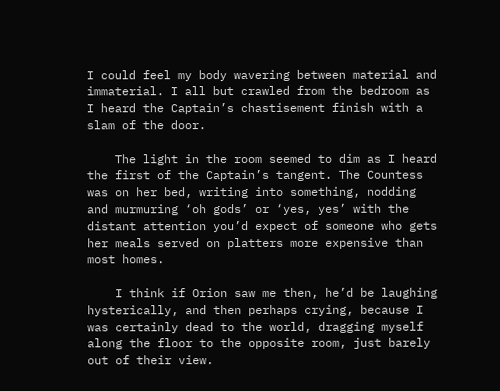I could feel my body wavering between material and immaterial. I all but crawled from the bedroom as I heard the Captain’s chastisement finish with a slam of the door.

    The light in the room seemed to dim as I heard the first of the Captain’s tangent. The Countess was on her bed, writing into something, nodding and murmuring ‘oh gods’ or ‘yes, yes’ with the distant attention you’d expect of someone who gets her meals served on platters more expensive than most homes.

    I think if Orion saw me then, he’d be laughing hysterically, and then perhaps crying, because I was certainly dead to the world, dragging myself along the floor to the opposite room, just barely out of their view.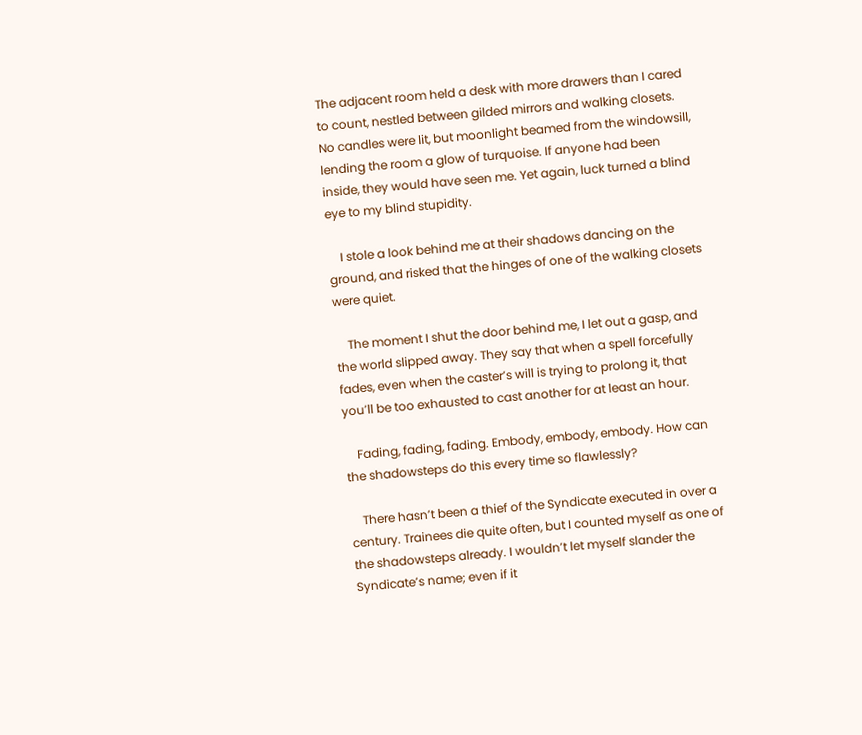The adjacent room held a desk with more drawers than I cared to count, nestled between gilded mirrors and walking closets. No candles were lit, but moonlight beamed from the windowsill, lending the room a glow of turquoise. If anyone had been inside, they would have seen me. Yet again, luck turned a blind eye to my blind stupidity.

    I stole a look behind me at their shadows dancing on the ground, and risked that the hinges of one of the walking closets were quiet.

    The moment I shut the door behind me, I let out a gasp, and the world slipped away. They say that when a spell forcefully fades, even when the caster’s will is trying to prolong it, that you’ll be too exhausted to cast another for at least an hour.

    Fading, fading, fading. Embody, embody, embody. How can the shadowsteps do this every time so flawlessly?

    There hasn’t been a thief of the Syndicate executed in over a century. Trainees die quite often, but I counted myself as one of the shadowsteps already. I wouldn’t let myself slander the Syndicate’s name; even if it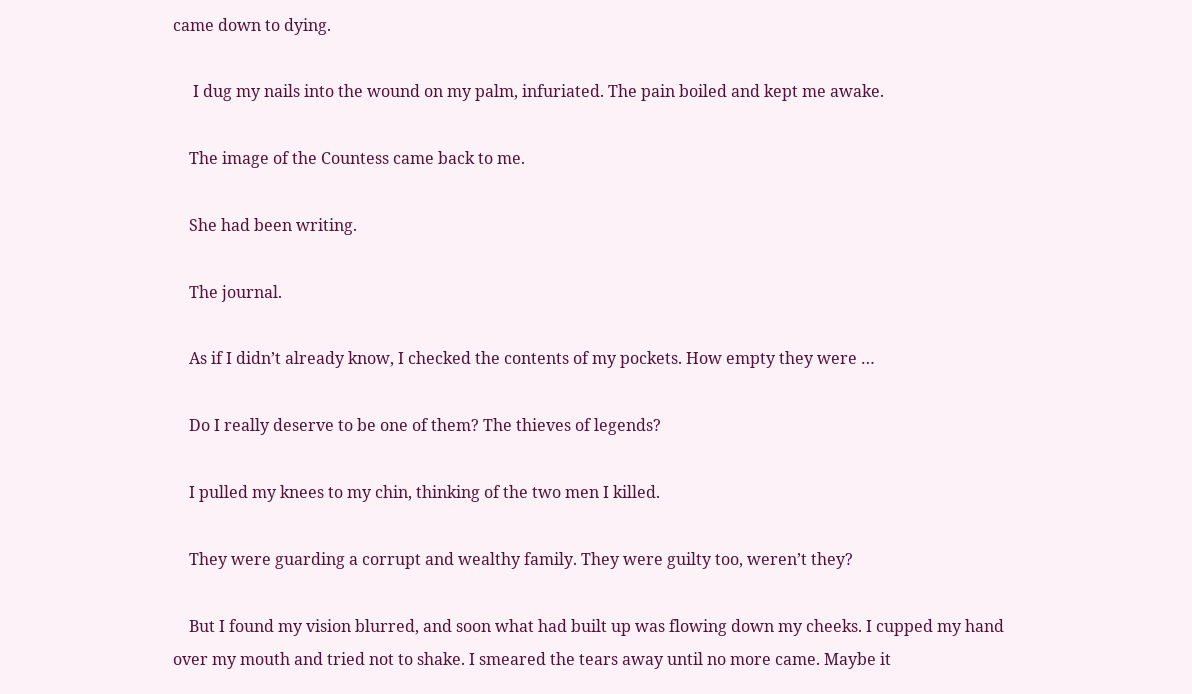came down to dying.

     I dug my nails into the wound on my palm, infuriated. The pain boiled and kept me awake.

    The image of the Countess came back to me.

    She had been writing.

    The journal.

    As if I didn’t already know, I checked the contents of my pockets. How empty they were …

    Do I really deserve to be one of them? The thieves of legends?

    I pulled my knees to my chin, thinking of the two men I killed.

    They were guarding a corrupt and wealthy family. They were guilty too, weren’t they?

    But I found my vision blurred, and soon what had built up was flowing down my cheeks. I cupped my hand over my mouth and tried not to shake. I smeared the tears away until no more came. Maybe it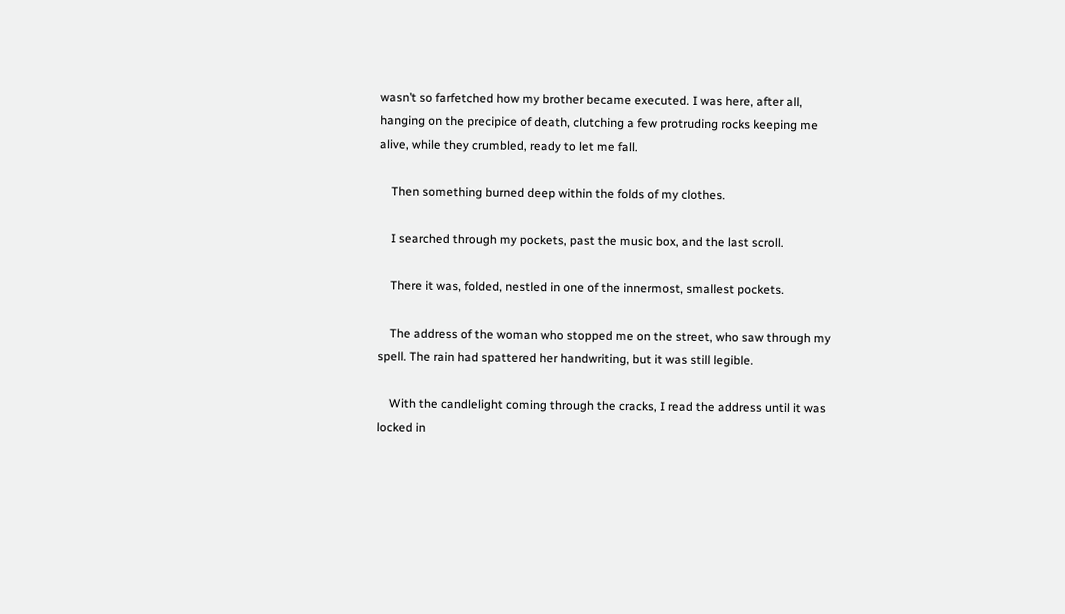wasn’t so farfetched how my brother became executed. I was here, after all, hanging on the precipice of death, clutching a few protruding rocks keeping me alive, while they crumbled, ready to let me fall.

    Then something burned deep within the folds of my clothes.

    I searched through my pockets, past the music box, and the last scroll.

    There it was, folded, nestled in one of the innermost, smallest pockets.

    The address of the woman who stopped me on the street, who saw through my spell. The rain had spattered her handwriting, but it was still legible.

    With the candlelight coming through the cracks, I read the address until it was locked in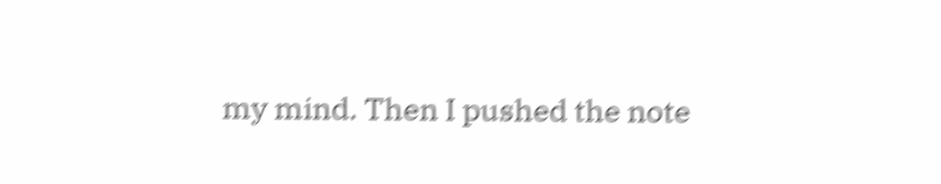my mind. Then I pushed the note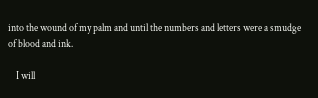into the wound of my palm and until the numbers and letters were a smudge of blood and ink.

    I will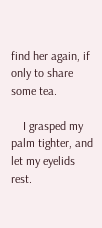find her again, if only to share some tea.

    I grasped my palm tighter, and let my eyelids rest.